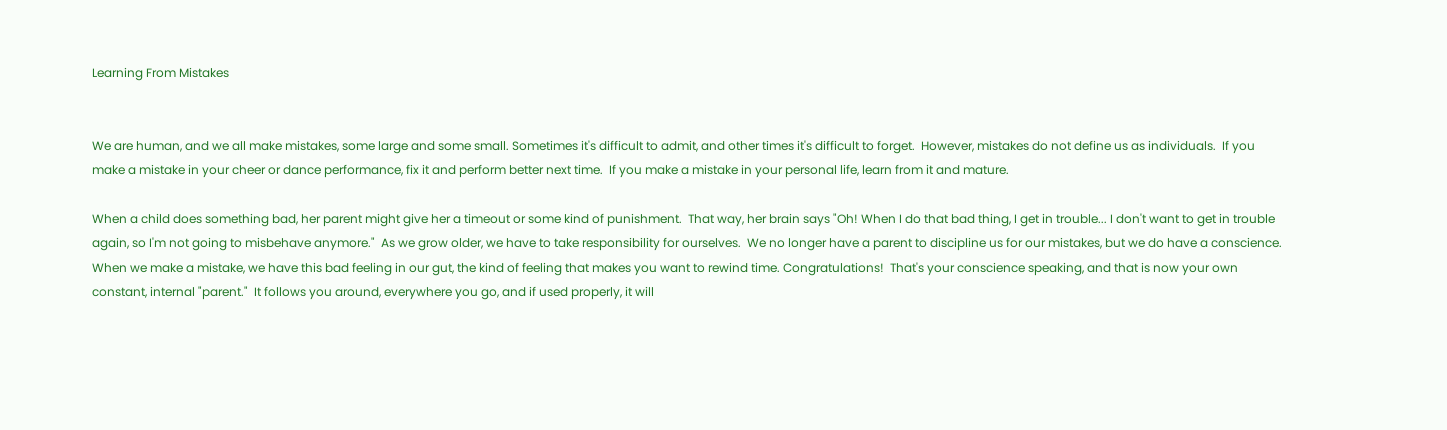Learning From Mistakes


We are human, and we all make mistakes, some large and some small. Sometimes it's difficult to admit, and other times it's difficult to forget.  However, mistakes do not define us as individuals.  If you make a mistake in your cheer or dance performance, fix it and perform better next time.  If you make a mistake in your personal life, learn from it and mature.

When a child does something bad, her parent might give her a timeout or some kind of punishment.  That way, her brain says "Oh! When I do that bad thing, I get in trouble... I don't want to get in trouble again, so I'm not going to misbehave anymore."  As we grow older, we have to take responsibility for ourselves.  We no longer have a parent to discipline us for our mistakes, but we do have a conscience. When we make a mistake, we have this bad feeling in our gut, the kind of feeling that makes you want to rewind time. Congratulations!  That's your conscience speaking, and that is now your own constant, internal "parent."  It follows you around, everywhere you go, and if used properly, it will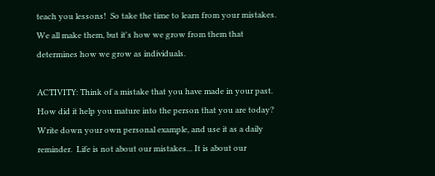teach you lessons!  So take the time to learn from your mistakes. We all make them, but it's how we grow from them that determines how we grow as individuals.

ACTIVITY: Think of a mistake that you have made in your past.  How did it help you mature into the person that you are today?  Write down your own personal example, and use it as a daily reminder.  Life is not about our mistakes... It is about our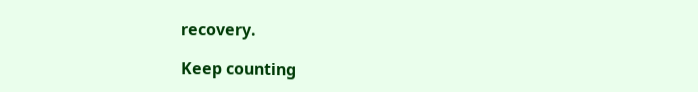recovery.

Keep counting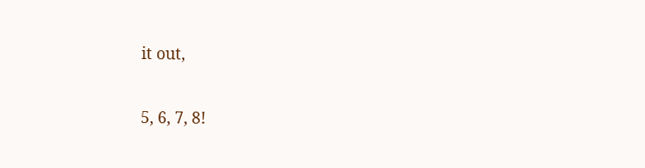it out,

5, 6, 7, 8!